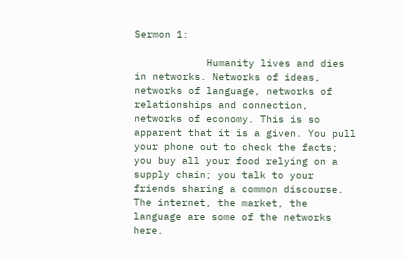Sermon 1:

            Humanity lives and dies in networks. Networks of ideas, networks of language, networks of relationships and connection, networks of economy. This is so apparent that it is a given. You pull your phone out to check the facts; you buy all your food relying on a supply chain; you talk to your friends sharing a common discourse. The internet, the market, the language are some of the networks here.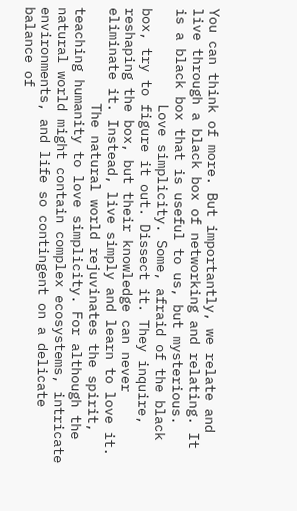You can think of more. But importantly, we relate and live through a black box of networking and relating. It is a black box that is useful to us, but mysterious.
            Love simplicity. Some, afraid of the black box, try to figure it out. Dissect it. They inquire, reshaping the box, but their knowledge can never eliminate it. Instead, live simply and learn to love it.
            The natural world rejuvinates the spirit, teaching humanity to love simplicity. For although the natural world might contain complex ecosystems, intricate environments, and life so contingent on a delicate balance of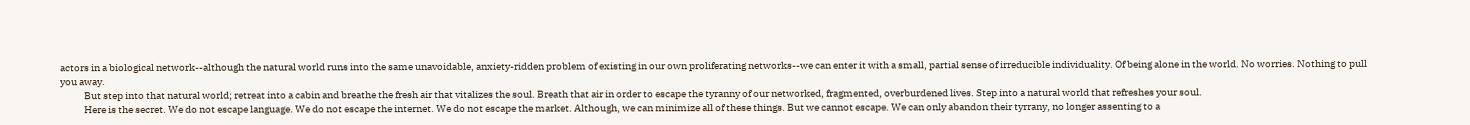actors in a biological network--although the natural world runs into the same unavoidable, anxiety-ridden problem of existing in our own proliferating networks--we can enter it with a small, partial sense of irreducible individuality. Of being alone in the world. No worries. Nothing to pull you away.
            But step into that natural world; retreat into a cabin and breathe the fresh air that vitalizes the soul. Breath that air in order to escape the tyranny of our networked, fragmented, overburdened lives. Step into a natural world that refreshes your soul.
            Here is the secret. We do not escape language. We do not escape the internet. We do not escape the market. Although, we can minimize all of these things. But we cannot escape. We can only abandon their tyrrany, no longer assenting to a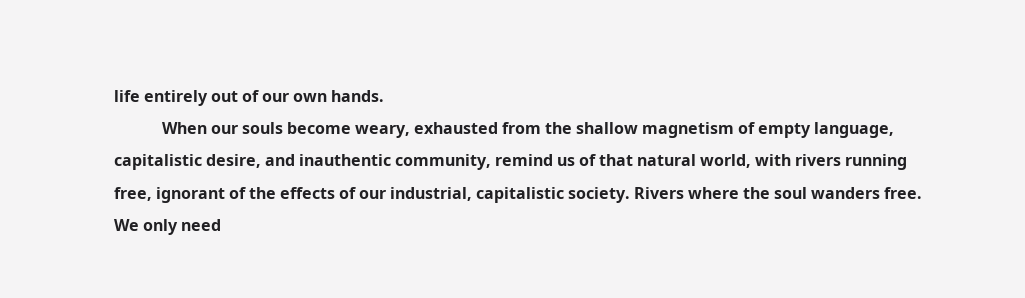life entirely out of our own hands.
            When our souls become weary, exhausted from the shallow magnetism of empty language, capitalistic desire, and inauthentic community, remind us of that natural world, with rivers running free, ignorant of the effects of our industrial, capitalistic society. Rivers where the soul wanders free. We only need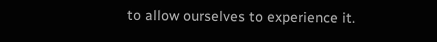to allow ourselves to experience it.